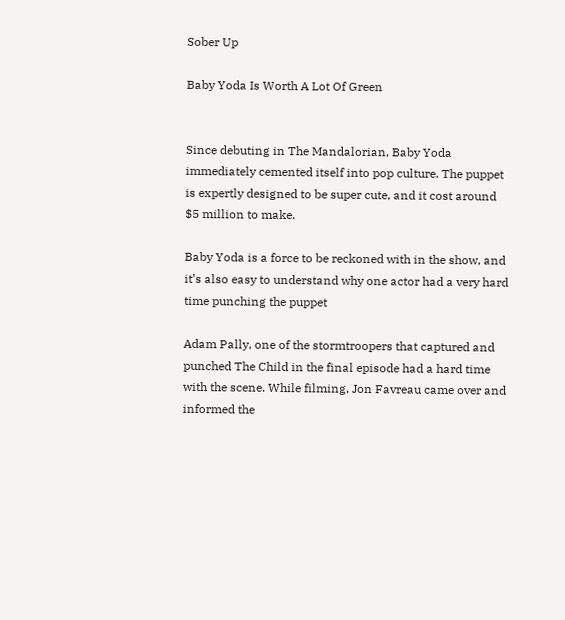Sober Up

Baby Yoda Is Worth A Lot Of Green


Since debuting in The Mandalorian, Baby Yoda immediately cemented itself into pop culture. The puppet is expertly designed to be super cute, and it cost around $5 million to make.

Baby Yoda is a force to be reckoned with in the show, and it’s also easy to understand why one actor had a very hard time punching the puppet

Adam Pally, one of the stormtroopers that captured and punched The Child in the final episode had a hard time with the scene. While filming, Jon Favreau came over and informed the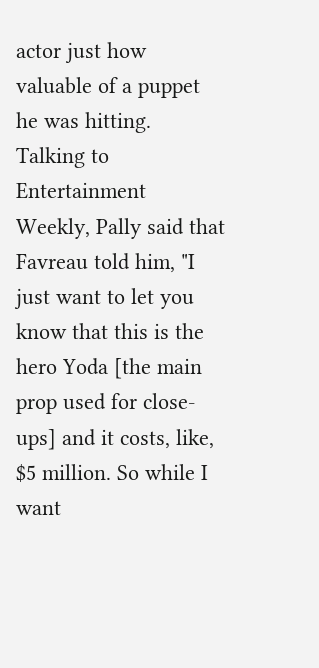actor just how valuable of a puppet he was hitting. Talking to Entertainment Weekly, Pally said that Favreau told him, "I just want to let you know that this is the hero Yoda [the main prop used for close-ups] and it costs, like, $5 million. So while I want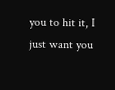you to hit it, I just want you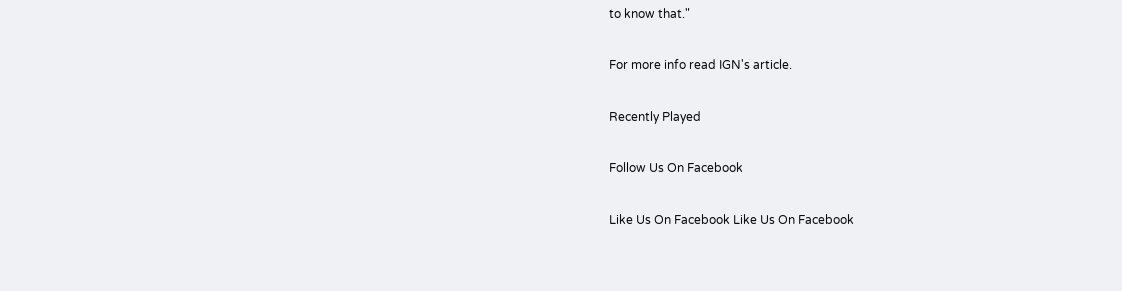to know that."

For more info read IGN's article.

Recently Played

Follow Us On Facebook

Like Us On Facebook Like Us On Facebook